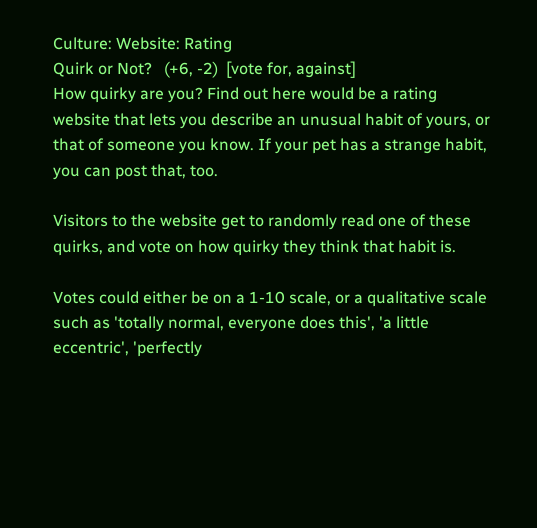Culture: Website: Rating
Quirk or Not?   (+6, -2)  [vote for, against]
How quirky are you? Find out here would be a rating website that lets you describe an unusual habit of yours, or that of someone you know. If your pet has a strange habit, you can post that, too.

Visitors to the website get to randomly read one of these quirks, and vote on how quirky they think that habit is.

Votes could either be on a 1-10 scale, or a qualitative scale such as 'totally normal, everyone does this', 'a little eccentric', 'perfectly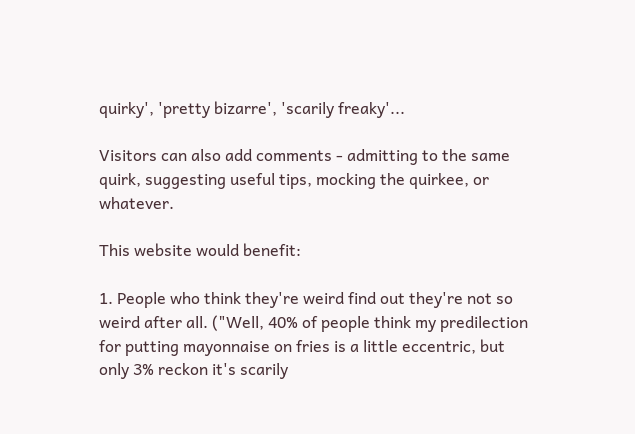quirky', 'pretty bizarre', 'scarily freaky'...

Visitors can also add comments - admitting to the same quirk, suggesting useful tips, mocking the quirkee, or whatever.

This website would benefit:

1. People who think they're weird find out they're not so weird after all. ("Well, 40% of people think my predilection for putting mayonnaise on fries is a little eccentric, but only 3% reckon it's scarily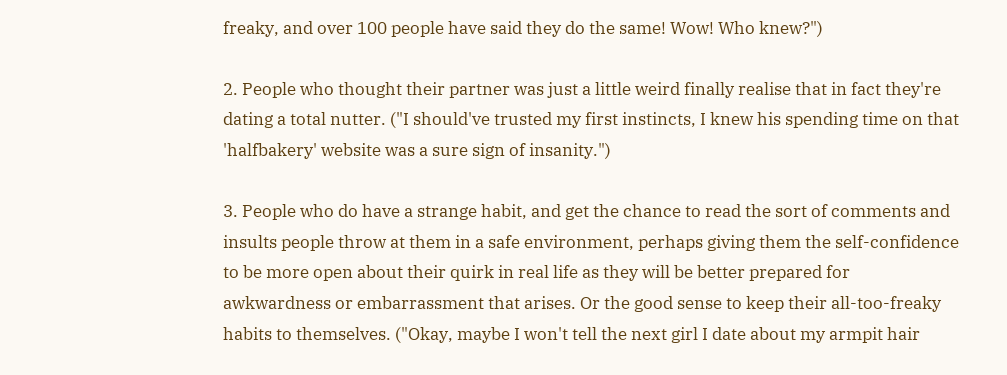freaky, and over 100 people have said they do the same! Wow! Who knew?")

2. People who thought their partner was just a little weird finally realise that in fact they're dating a total nutter. ("I should've trusted my first instincts, I knew his spending time on that 'halfbakery' website was a sure sign of insanity.")

3. People who do have a strange habit, and get the chance to read the sort of comments and insults people throw at them in a safe environment, perhaps giving them the self-confidence to be more open about their quirk in real life as they will be better prepared for awkwardness or embarrassment that arises. Or the good sense to keep their all-too-freaky habits to themselves. ("Okay, maybe I won't tell the next girl I date about my armpit hair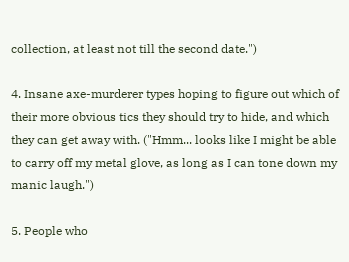collection, at least not till the second date.")

4. Insane axe-murderer types hoping to figure out which of their more obvious tics they should try to hide, and which they can get away with. ("Hmm... looks like I might be able to carry off my metal glove, as long as I can tone down my manic laugh.")

5. People who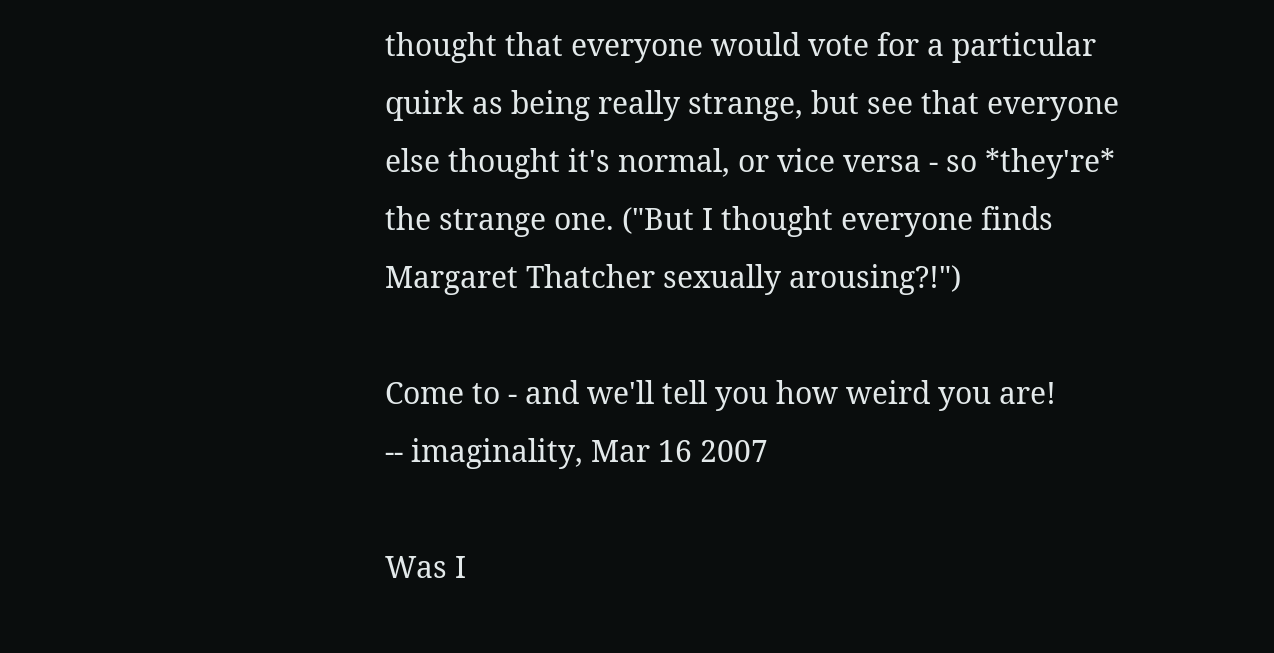thought that everyone would vote for a particular quirk as being really strange, but see that everyone else thought it's normal, or vice versa - so *they're* the strange one. ("But I thought everyone finds Margaret Thatcher sexually arousing?!")

Come to - and we'll tell you how weird you are!
-- imaginality, Mar 16 2007

Was I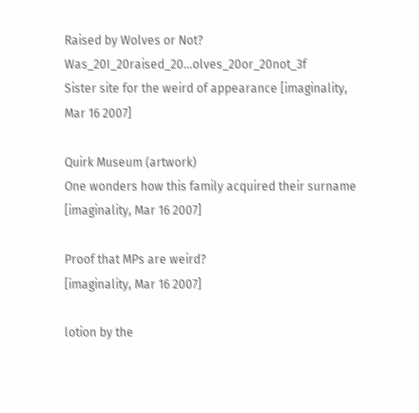Raised by Wolves or Not? Was_20I_20raised_20...olves_20or_20not_3f
Sister site for the weird of appearance [imaginality, Mar 16 2007]

Quirk Museum (artwork)
One wonders how this family acquired their surname [imaginality, Mar 16 2007]

Proof that MPs are weird?
[imaginality, Mar 16 2007]

lotion by the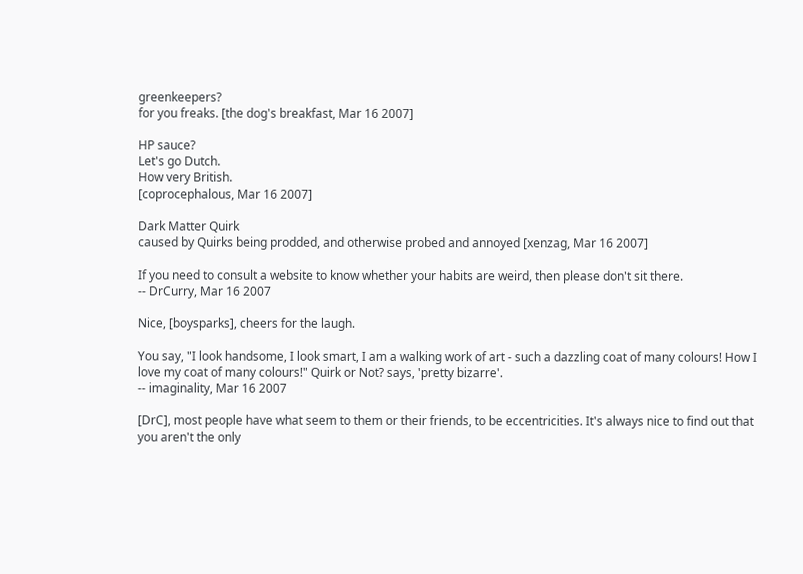greenkeepers?
for you freaks. [the dog's breakfast, Mar 16 2007]

HP sauce?
Let's go Dutch.
How very British.
[coprocephalous, Mar 16 2007]

Dark Matter Quirk
caused by Quirks being prodded, and otherwise probed and annoyed [xenzag, Mar 16 2007]

If you need to consult a website to know whether your habits are weird, then please don't sit there.
-- DrCurry, Mar 16 2007

Nice, [boysparks], cheers for the laugh.

You say, "I look handsome, I look smart, I am a walking work of art - such a dazzling coat of many colours! How I love my coat of many colours!" Quirk or Not? says, 'pretty bizarre'.
-- imaginality, Mar 16 2007

[DrC], most people have what seem to them or their friends, to be eccentricities. It's always nice to find out that you aren't the only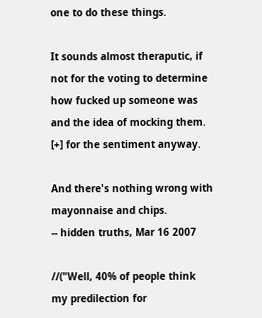one to do these things.

It sounds almost theraputic, if not for the voting to determine how fucked up someone was and the idea of mocking them. [+] for the sentiment anyway.

And there's nothing wrong with mayonnaise and chips.
-- hidden truths, Mar 16 2007

//("Well, 40% of people think my predilection for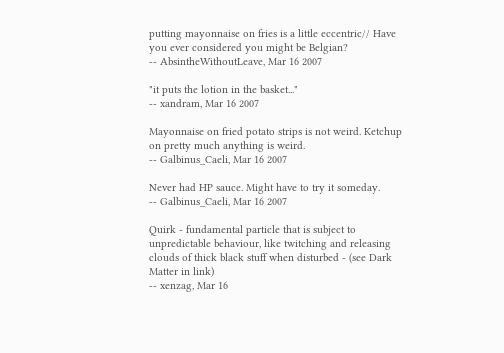putting mayonnaise on fries is a little eccentric// Have you ever considered you might be Belgian?
-- AbsintheWithoutLeave, Mar 16 2007

"it puts the lotion in the basket..."
-- xandram, Mar 16 2007

Mayonnaise on fried potato strips is not weird. Ketchup on pretty much anything is weird.
-- Galbinus_Caeli, Mar 16 2007

Never had HP sauce. Might have to try it someday.
-- Galbinus_Caeli, Mar 16 2007

Quirk - fundamental particle that is subject to unpredictable behaviour, like twitching and releasing clouds of thick black stuff when disturbed - (see Dark Matter in link)
-- xenzag, Mar 16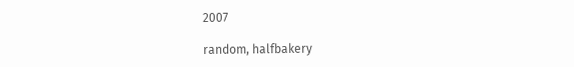2007

random, halfbakery